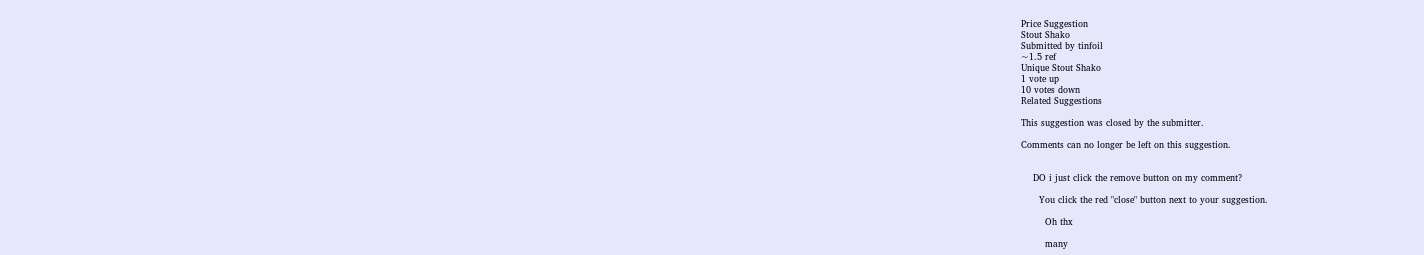Price Suggestion
Stout Shako
Submitted by tinfoil
~1.5 ref
Unique Stout Shako
1 vote up
10 votes down
Related Suggestions

This suggestion was closed by the submitter.

Comments can no longer be left on this suggestion.


    DO i just click the remove button on my comment?

      You click the red "close" button next to your suggestion.

        Oh thx

        many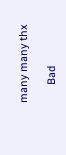many many thx

      Bad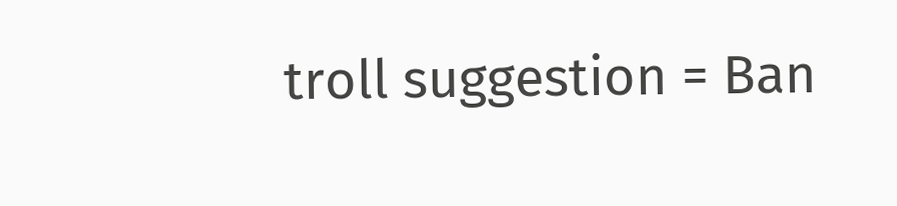troll suggestion = Ban